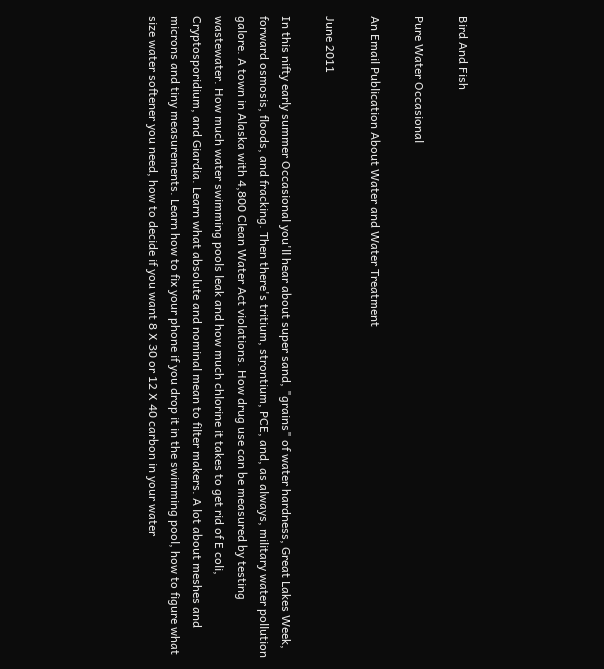Bird And Fish

Pure Water Occasional

An Email Publication About Water and Water Treatment

June 2011

In this nifty early summer Occasional you'll hear about super sand, "grains" of water hardness, Great Lakes Week, forward osmosis, floods, and fracking. Then there's tritium, strontium, PCE, and, as always, military water pollution galore. A town in Alaska with 4,800 Clean Water Act violations. How drug use can be measured by testing wastewater. How much water swimming pools leak and how much chlorine it takes to get rid of E coli, Cryptosporidium, and Giardia. Learn what absolute and nominal mean to filter makers. A lot about meshes and microns and tiny measurements. Learn how to fix your phone if you drop it in the swimming pool, how to figure what size water softener you need, how to decide if you want 8 X 30 or 12 X 40 carbon in your water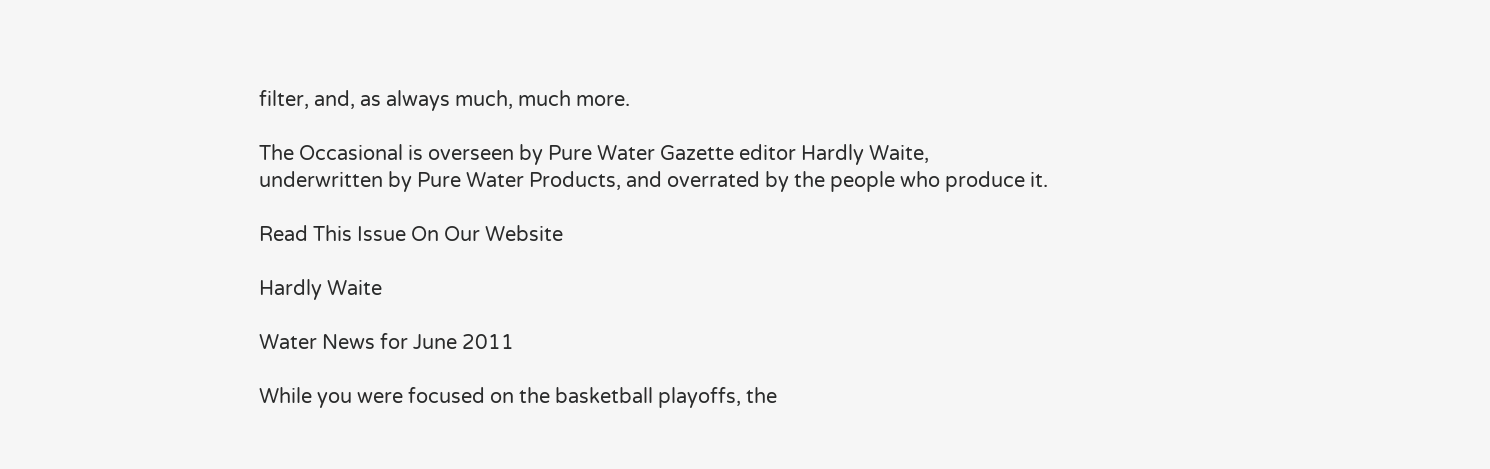filter, and, as always much, much more.

The Occasional is overseen by Pure Water Gazette editor Hardly Waite, underwritten by Pure Water Products, and overrated by the people who produce it.

Read This Issue On Our Website

Hardly Waite

Water News for June 2011

While you were focused on the basketball playoffs, the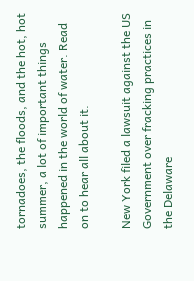tornadoes, the floods, and the hot, hot summer, a lot of important things happened in the world of water. Read on to hear all about it.

New York filed a lawsuit against the US Government over fracking practices in the Delaware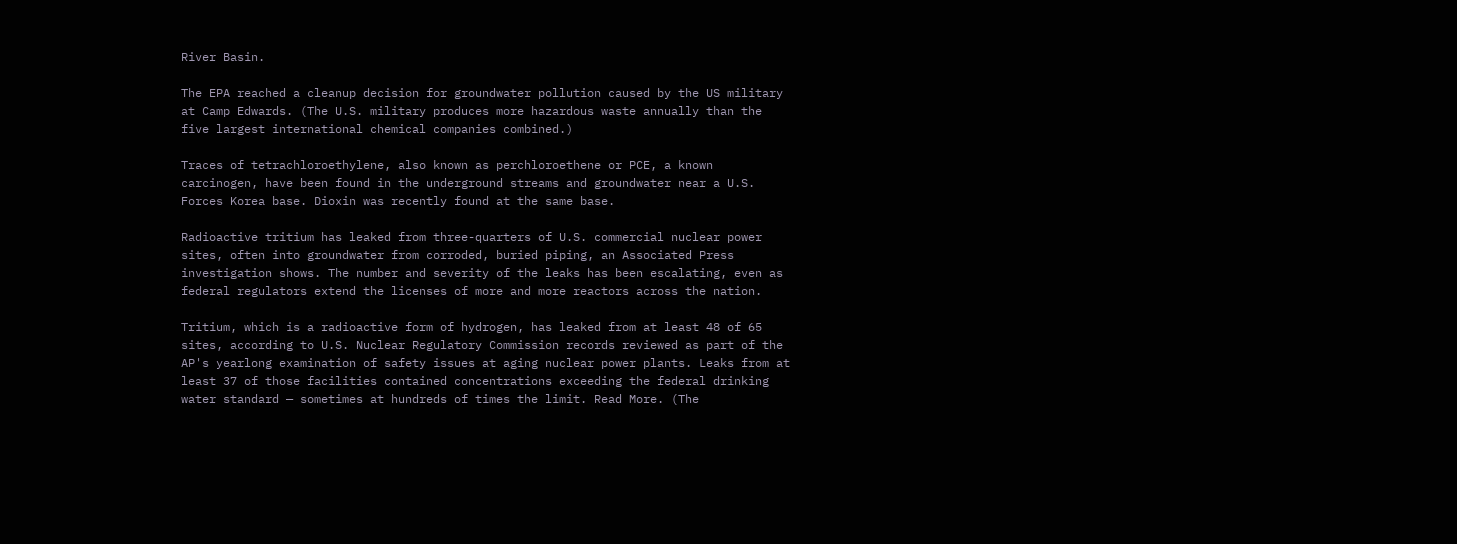River Basin.

The EPA reached a cleanup decision for groundwater pollution caused by the US military at Camp Edwards. (The U.S. military produces more hazardous waste annually than the five largest international chemical companies combined.)

Traces of tetrachloroethylene, also known as perchloroethene or PCE, a known carcinogen, have been found in the underground streams and groundwater near a U.S. Forces Korea base. Dioxin was recently found at the same base.

Radioactive tritium has leaked from three-quarters of U.S. commercial nuclear power sites, often into groundwater from corroded, buried piping, an Associated Press investigation shows. The number and severity of the leaks has been escalating, even as federal regulators extend the licenses of more and more reactors across the nation.

Tritium, which is a radioactive form of hydrogen, has leaked from at least 48 of 65 sites, according to U.S. Nuclear Regulatory Commission records reviewed as part of the AP's yearlong examination of safety issues at aging nuclear power plants. Leaks from at least 37 of those facilities contained concentrations exceeding the federal drinking water standard — sometimes at hundreds of times the limit. Read More. (The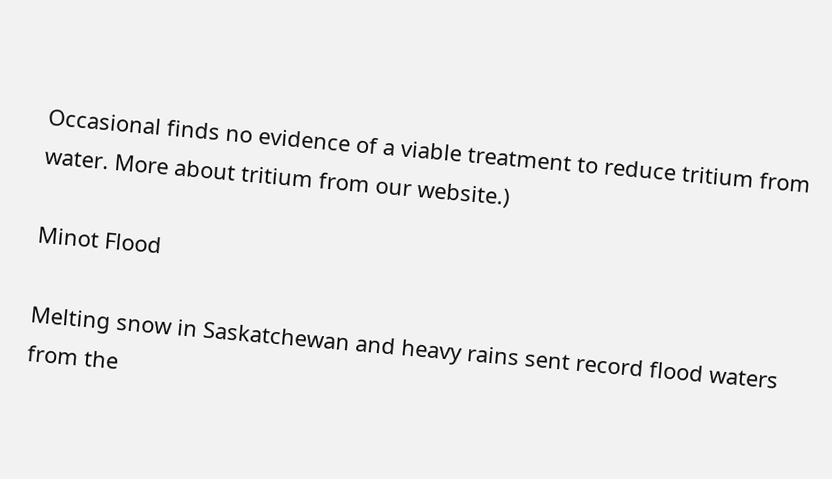Occasional finds no evidence of a viable treatment to reduce tritium from water. More about tritium from our website.)

Minot Flood

Melting snow in Saskatchewan and heavy rains sent record flood waters from the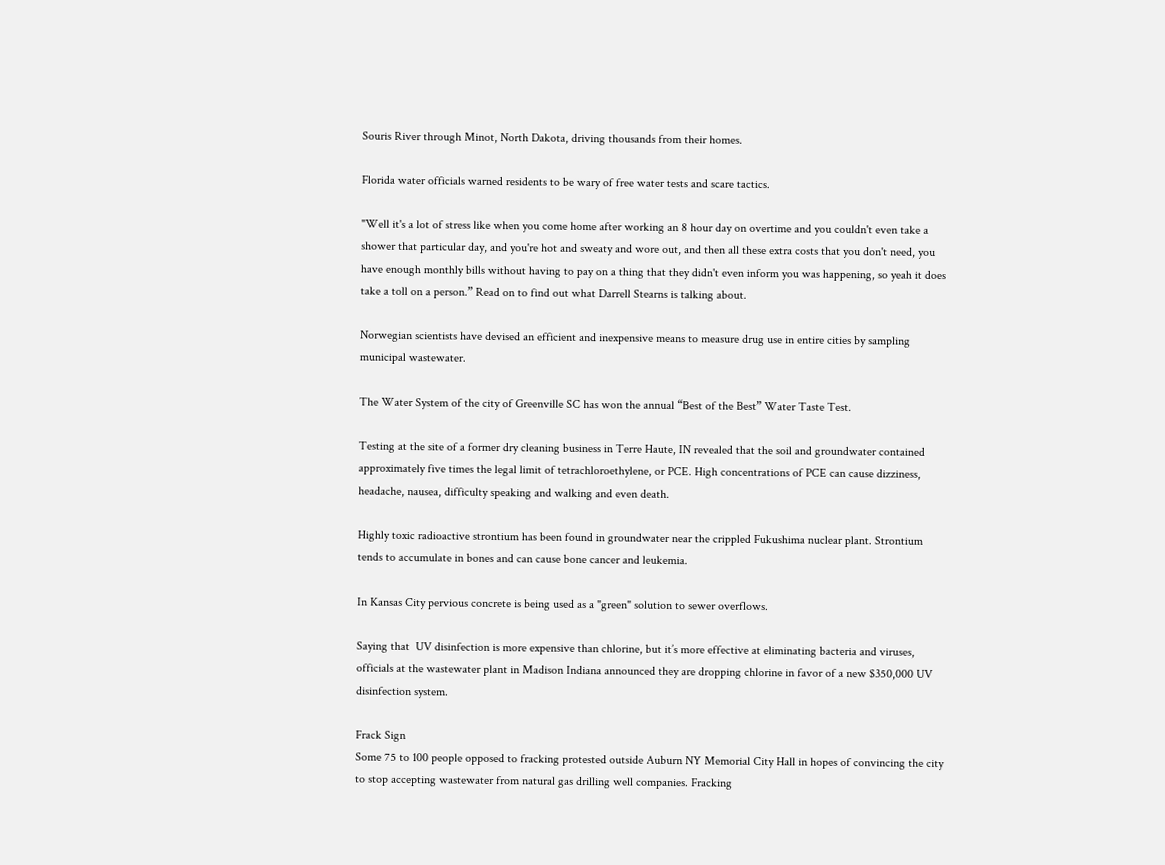Souris River through Minot, North Dakota, driving thousands from their homes.

Florida water officials warned residents to be wary of free water tests and scare tactics.

"Well it's a lot of stress like when you come home after working an 8 hour day on overtime and you couldn't even take a shower that particular day, and you're hot and sweaty and wore out, and then all these extra costs that you don't need, you have enough monthly bills without having to pay on a thing that they didn't even inform you was happening, so yeah it does take a toll on a person.” Read on to find out what Darrell Stearns is talking about.

Norwegian scientists have devised an efficient and inexpensive means to measure drug use in entire cities by sampling municipal wastewater.

The Water System of the city of Greenville SC has won the annual “Best of the Best” Water Taste Test.

Testing at the site of a former dry cleaning business in Terre Haute, IN revealed that the soil and groundwater contained approximately five times the legal limit of tetrachloroethylene, or PCE. High concentrations of PCE can cause dizziness, headache, nausea, difficulty speaking and walking and even death.

Highly toxic radioactive strontium has been found in groundwater near the crippled Fukushima nuclear plant. Strontium tends to accumulate in bones and can cause bone cancer and leukemia.

In Kansas City pervious concrete is being used as a "green" solution to sewer overflows.

Saying that  UV disinfection is more expensive than chlorine, but it’s more effective at eliminating bacteria and viruses, officials at the wastewater plant in Madison Indiana announced they are dropping chlorine in favor of a new $350,000 UV disinfection system.

Frack Sign
Some 75 to 100 people opposed to fracking protested outside Auburn NY Memorial City Hall in hopes of convincing the city to stop accepting wastewater from natural gas drilling well companies. Fracking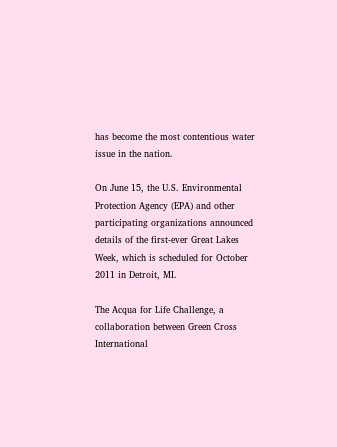has become the most contentious water issue in the nation.

On June 15, the U.S. Environmental Protection Agency (EPA) and other participating organizations announced details of the first-ever Great Lakes Week, which is scheduled for October 2011 in Detroit, MI.

The Acqua for Life Challenge, a collaboration between Green Cross International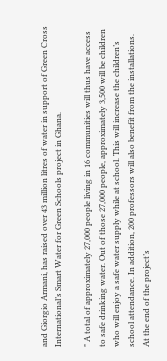and Giorgio Armani, has raised over 43 million litres of water in support of Green Cross International’s Smart Water for Green Schools project in Ghana.

" A total of approximately 27,000 people living in 16 communities will thus have access to safe drinking water. Out of those 27,000 people, approximately 3,500 will be children who will enjoy a safe water supply while at school. This will increase the children’s school attendance. In addition, 200 professors will also benefit from the installations. At the end of the project’s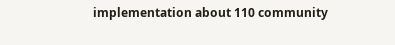implementation about 110 community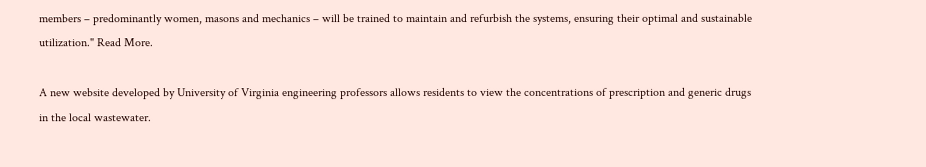members – predominantly women, masons and mechanics – will be trained to maintain and refurbish the systems, ensuring their optimal and sustainable utilization." Read More.

A new website developed by University of Virginia engineering professors allows residents to view the concentrations of prescription and generic drugs in the local wastewater.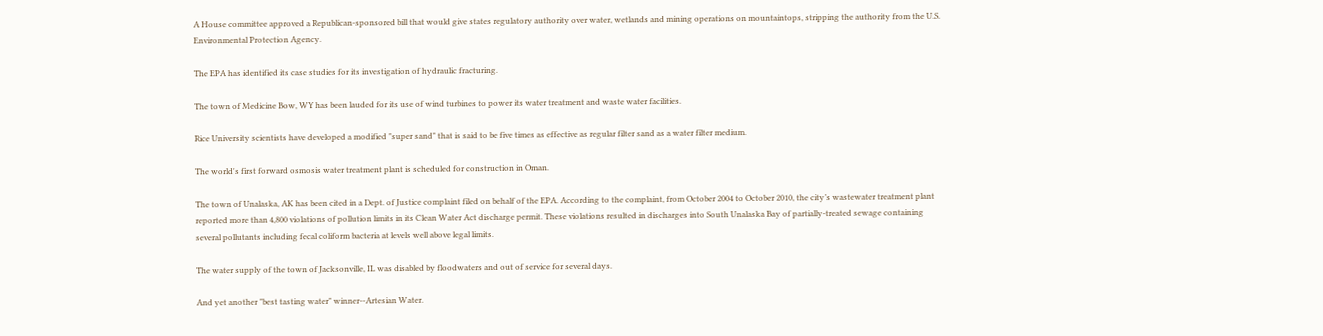A House committee approved a Republican-sponsored bill that would give states regulatory authority over water, wetlands and mining operations on mountaintops, stripping the authority from the U.S. Environmental Protection Agency.

The EPA has identified its case studies for its investigation of hydraulic fracturing.

The town of Medicine Bow, WY has been lauded for its use of wind turbines to power its water treatment and waste water facilities.

Rice University scientists have developed a modified "super sand" that is said to be five times as effective as regular filter sand as a water filter medium.

The world's first forward osmosis water treatment plant is scheduled for construction in Oman.

The town of Unalaska, AK has been cited in a Dept. of Justice complaint filed on behalf of the EPA. According to the complaint, from October 2004 to October 2010, the city’s wastewater treatment plant reported more than 4,800 violations of pollution limits in its Clean Water Act discharge permit. These violations resulted in discharges into South Unalaska Bay of partially-treated sewage containing several pollutants including fecal coliform bacteria at levels well above legal limits.

The water supply of the town of Jacksonville, IL was disabled by floodwaters and out of service for several days.

And yet another "best tasting water" winner--Artesian Water.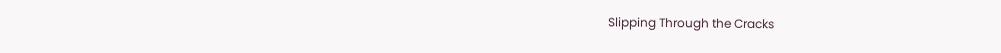Slipping Through the Cracks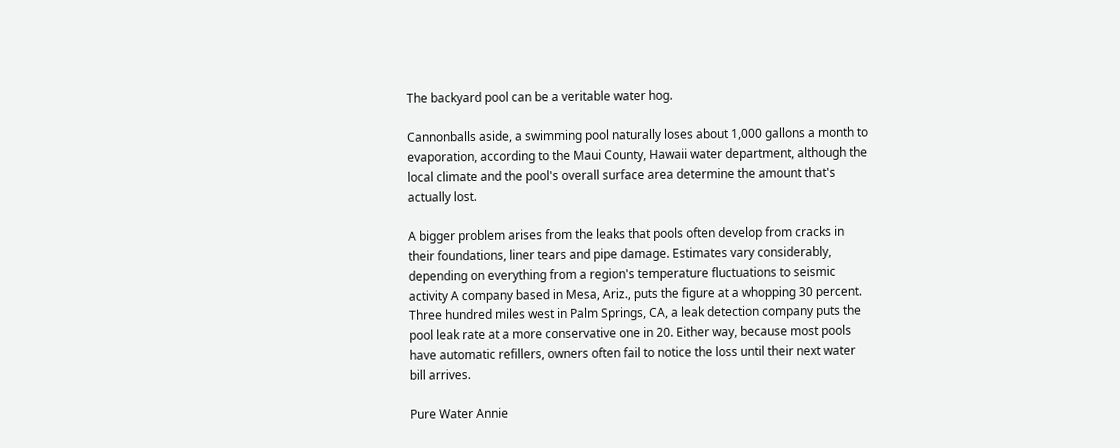The backyard pool can be a veritable water hog.

Cannonballs aside, a swimming pool naturally loses about 1,000 gallons a month to evaporation, according to the Maui County, Hawaii water department, although the local climate and the pool's overall surface area determine the amount that's actually lost.

A bigger problem arises from the leaks that pools often develop from cracks in their foundations, liner tears and pipe damage. Estimates vary considerably, depending on everything from a region's temperature fluctuations to seismic activity A company based in Mesa, Ariz., puts the figure at a whopping 30 percent. Three hundred miles west in Palm Springs, CA, a leak detection company puts the pool leak rate at a more conservative one in 20. Either way, because most pools have automatic refillers, owners often fail to notice the loss until their next water bill arrives.

Pure Water Annie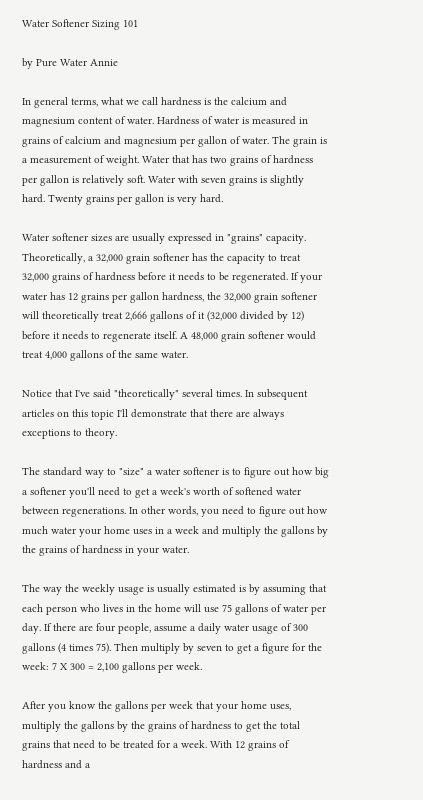Water Softener Sizing 101

by Pure Water Annie

In general terms, what we call hardness is the calcium and magnesium content of water. Hardness of water is measured in grains of calcium and magnesium per gallon of water. The grain is a measurement of weight. Water that has two grains of hardness per gallon is relatively soft. Water with seven grains is slightly hard. Twenty grains per gallon is very hard.

Water softener sizes are usually expressed in "grains" capacity. Theoretically, a 32,000 grain softener has the capacity to treat 32,000 grains of hardness before it needs to be regenerated. If your water has 12 grains per gallon hardness, the 32,000 grain softener will theoretically treat 2,666 gallons of it (32,000 divided by 12) before it needs to regenerate itself. A 48,000 grain softener would treat 4,000 gallons of the same water.

Notice that I've said "theoretically" several times. In subsequent articles on this topic I'll demonstrate that there are always exceptions to theory.

The standard way to "size" a water softener is to figure out how big a softener you'll need to get a week's worth of softened water between regenerations. In other words, you need to figure out how much water your home uses in a week and multiply the gallons by the grains of hardness in your water.

The way the weekly usage is usually estimated is by assuming that each person who lives in the home will use 75 gallons of water per day. If there are four people, assume a daily water usage of 300 gallons (4 times 75). Then multiply by seven to get a figure for the week: 7 X 300 = 2,100 gallons per week.

After you know the gallons per week that your home uses, multiply the gallons by the grains of hardness to get the total grains that need to be treated for a week. With 12 grains of hardness and a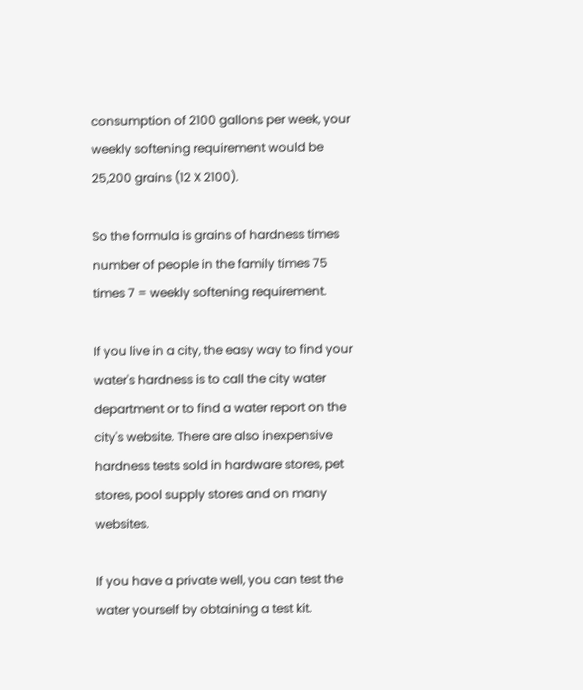consumption of 2100 gallons per week, your weekly softening requirement would be 25,200 grains (12 X 2100).

So the formula is grains of hardness times number of people in the family times 75 times 7 = weekly softening requirement.

If you live in a city, the easy way to find your water's hardness is to call the city water department or to find a water report on the city's website. There are also inexpensive hardness tests sold in hardware stores, pet stores, pool supply stores and on many websites.

If you have a private well, you can test the water yourself by obtaining a test kit.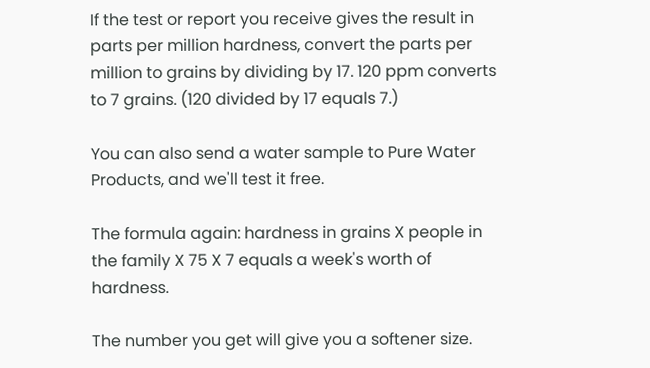If the test or report you receive gives the result in parts per million hardness, convert the parts per million to grains by dividing by 17. 120 ppm converts to 7 grains. (120 divided by 17 equals 7.)

You can also send a water sample to Pure Water Products, and we'll test it free.

The formula again: hardness in grains X people in the family X 75 X 7 equals a week's worth of hardness.

The number you get will give you a softener size.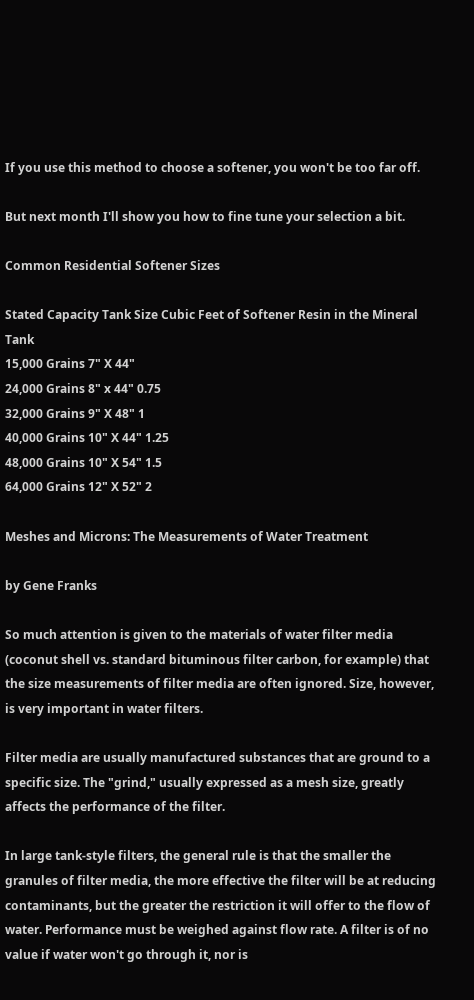If you use this method to choose a softener, you won't be too far off.

But next month I'll show you how to fine tune your selection a bit.

Common Residential Softener Sizes

Stated Capacity Tank Size Cubic Feet of Softener Resin in the Mineral Tank
15,000 Grains 7" X 44"
24,000 Grains 8" x 44" 0.75
32,000 Grains 9" X 48" 1
40,000 Grains 10" X 44" 1.25
48,000 Grains 10" X 54" 1.5
64,000 Grains 12" X 52" 2

Meshes and Microns: The Measurements of Water Treatment

by Gene Franks

So much attention is given to the materials of water filter media (coconut shell vs. standard bituminous filter carbon, for example) that the size measurements of filter media are often ignored. Size, however, is very important in water filters.

Filter media are usually manufactured substances that are ground to a specific size. The "grind," usually expressed as a mesh size, greatly affects the performance of the filter.

In large tank-style filters, the general rule is that the smaller the granules of filter media, the more effective the filter will be at reducing contaminants, but the greater the restriction it will offer to the flow of water. Performance must be weighed against flow rate. A filter is of no value if water won't go through it, nor is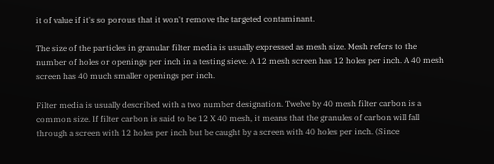it of value if it's so porous that it won't remove the targeted contaminant.

The size of the particles in granular filter media is usually expressed as mesh size. Mesh refers to the number of holes or openings per inch in a testing sieve. A 12 mesh screen has 12 holes per inch. A 40 mesh screen has 40 much smaller openings per inch.

Filter media is usually described with a two number designation. Twelve by 40 mesh filter carbon is a common size. If filter carbon is said to be 12 X 40 mesh, it means that the granules of carbon will fall through a screen with 12 holes per inch but be caught by a screen with 40 holes per inch. (Since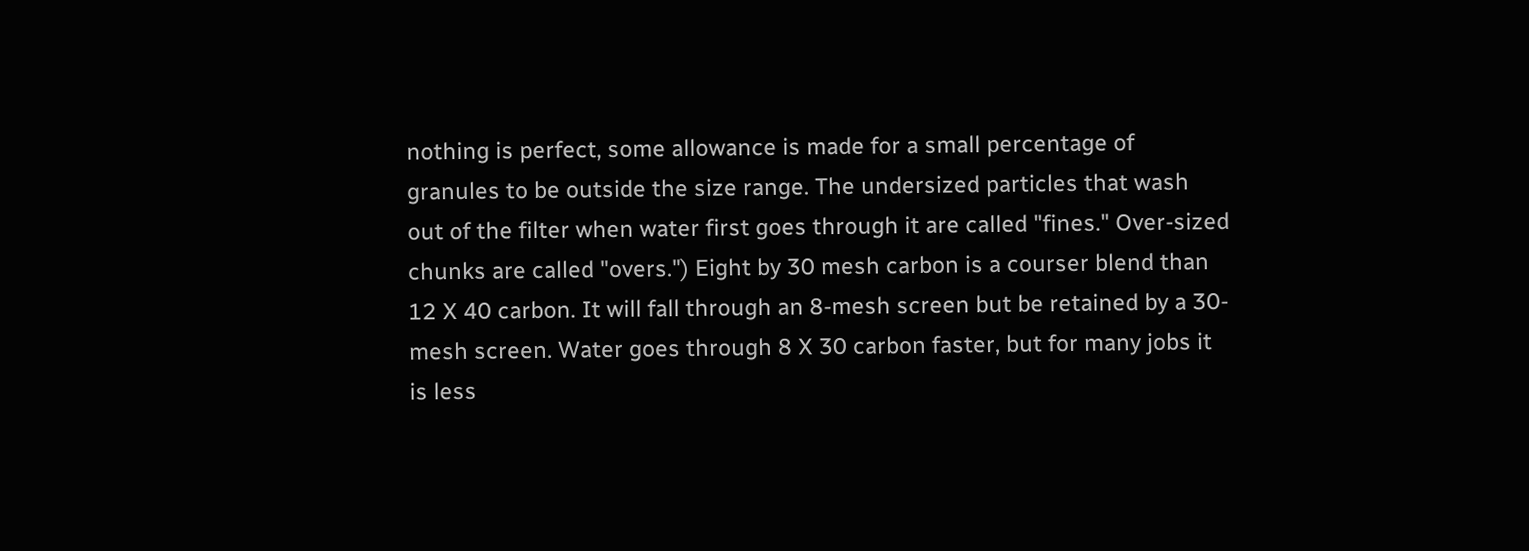nothing is perfect, some allowance is made for a small percentage of granules to be outside the size range. The undersized particles that wash out of the filter when water first goes through it are called "fines." Over-sized chunks are called "overs.") Eight by 30 mesh carbon is a courser blend than 12 X 40 carbon. It will fall through an 8-mesh screen but be retained by a 30-mesh screen. Water goes through 8 X 30 carbon faster, but for many jobs it is less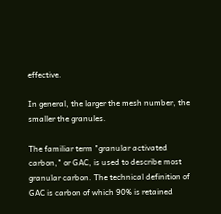effective.

In general, the larger the mesh number, the smaller the granules.

The familiar term "granular activated carbon," or GAC, is used to describe most granular carbon. The technical definition of GAC is carbon of which 90% is retained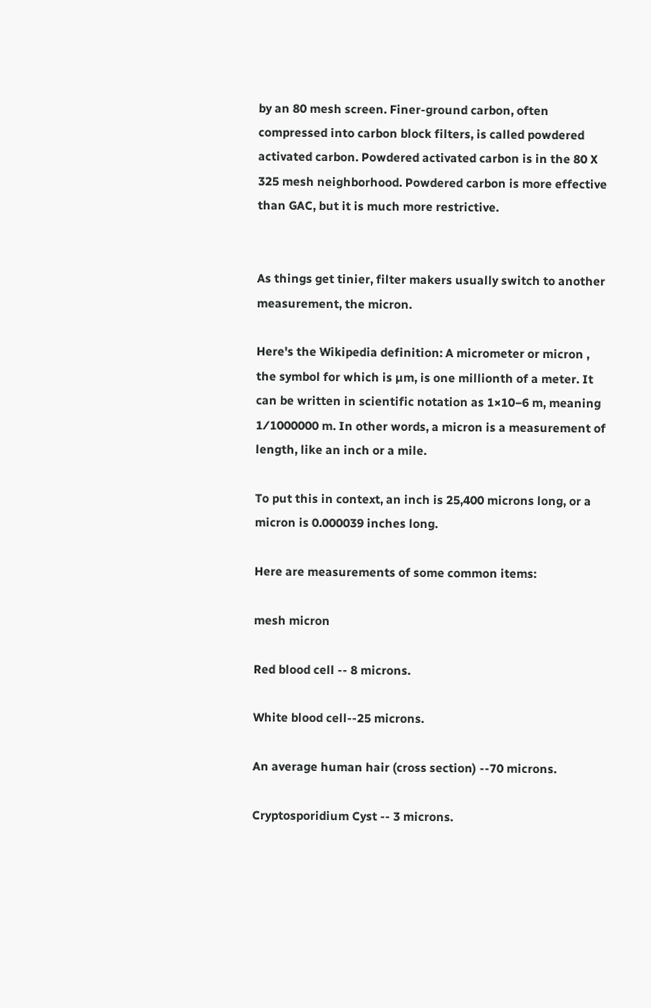by an 80 mesh screen. Finer-ground carbon, often compressed into carbon block filters, is called powdered activated carbon. Powdered activated carbon is in the 80 X 325 mesh neighborhood. Powdered carbon is more effective than GAC, but it is much more restrictive.


As things get tinier, filter makers usually switch to another measurement, the micron.

Here's the Wikipedia definition: A micrometer or micron , the symbol for which is µm, is one millionth of a meter. It can be written in scientific notation as 1×10−6 m, meaning 1⁄1000000 m. In other words, a micron is a measurement of length, like an inch or a mile.

To put this in context, an inch is 25,400 microns long, or a micron is 0.000039 inches long.

Here are measurements of some common items:

mesh micron

Red blood cell -- 8 microns.

White blood cell--25 microns.

An average human hair (cross section) --70 microns.

Cryptosporidium Cyst -- 3 microns.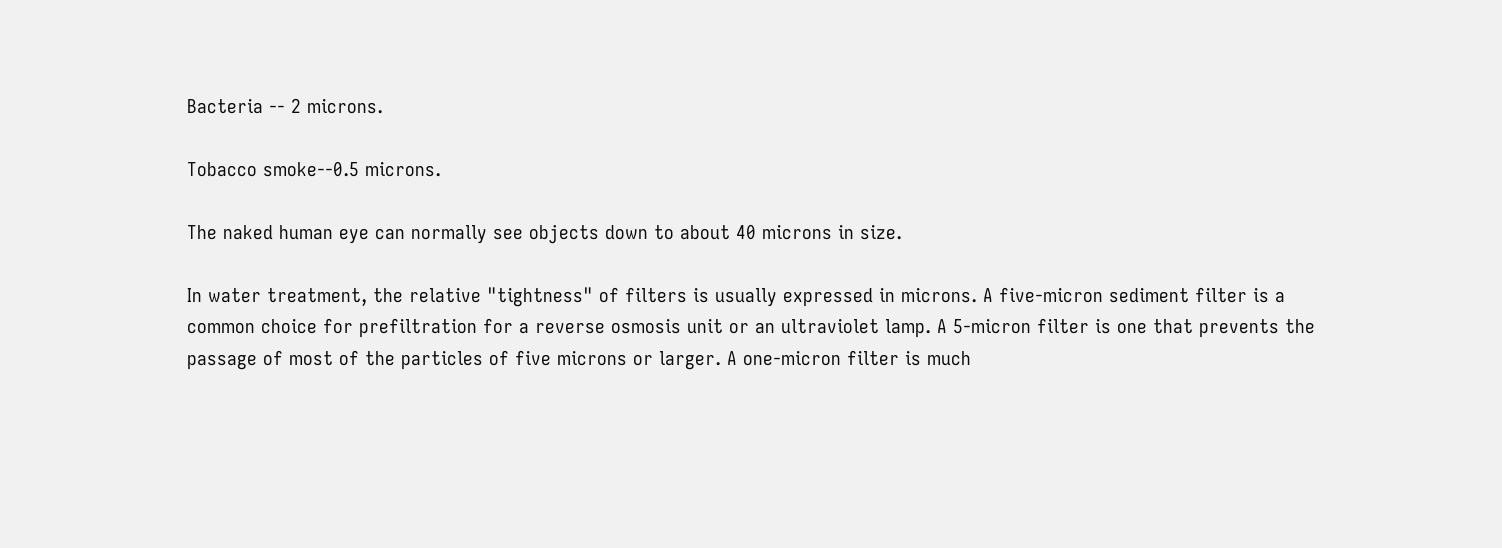Bacteria -- 2 microns.

Tobacco smoke--0.5 microns.

The naked human eye can normally see objects down to about 40 microns in size.

In water treatment, the relative "tightness" of filters is usually expressed in microns. A five-micron sediment filter is a common choice for prefiltration for a reverse osmosis unit or an ultraviolet lamp. A 5-micron filter is one that prevents the passage of most of the particles of five microns or larger. A one-micron filter is much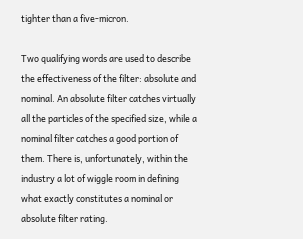tighter than a five-micron.

Two qualifying words are used to describe the effectiveness of the filter: absolute and nominal. An absolute filter catches virtually all the particles of the specified size, while a nominal filter catches a good portion of them. There is, unfortunately, within the industry a lot of wiggle room in defining what exactly constitutes a nominal or absolute filter rating.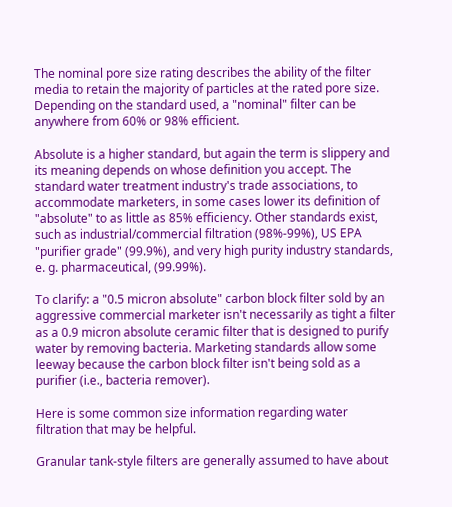The nominal pore size rating describes the ability of the filter media to retain the majority of particles at the rated pore size. Depending on the standard used, a "nominal" filter can be anywhere from 60% or 98% efficient.

Absolute is a higher standard, but again the term is slippery and its meaning depends on whose definition you accept. The standard water treatment industry's trade associations, to accommodate marketers, in some cases lower its definition of "absolute" to as little as 85% efficiency. Other standards exist, such as industrial/commercial filtration (98%-99%), US EPA "purifier grade" (99.9%), and very high purity industry standards, e. g. pharmaceutical, (99.99%).

To clarify: a "0.5 micron absolute" carbon block filter sold by an aggressive commercial marketer isn't necessarily as tight a filter as a 0.9 micron absolute ceramic filter that is designed to purify water by removing bacteria. Marketing standards allow some leeway because the carbon block filter isn't being sold as a purifier (i.e., bacteria remover).

Here is some common size information regarding water filtration that may be helpful.

Granular tank-style filters are generally assumed to have about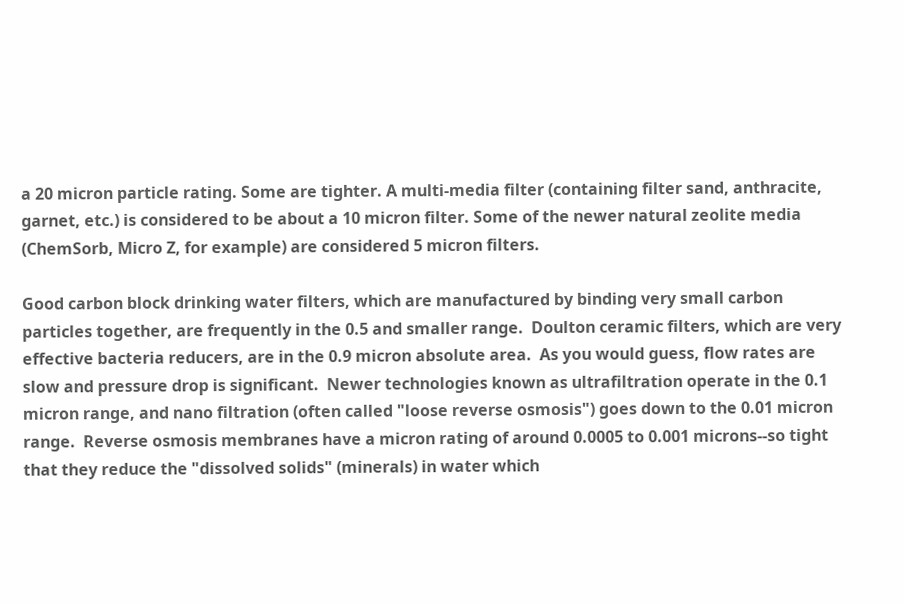a 20 micron particle rating. Some are tighter. A multi-media filter (containing filter sand, anthracite, garnet, etc.) is considered to be about a 10 micron filter. Some of the newer natural zeolite media (ChemSorb, Micro Z, for example) are considered 5 micron filters.

Good carbon block drinking water filters, which are manufactured by binding very small carbon particles together, are frequently in the 0.5 and smaller range.  Doulton ceramic filters, which are very effective bacteria reducers, are in the 0.9 micron absolute area.  As you would guess, flow rates are slow and pressure drop is significant.  Newer technologies known as ultrafiltration operate in the 0.1 micron range, and nano filtration (often called "loose reverse osmosis") goes down to the 0.01 micron range.  Reverse osmosis membranes have a micron rating of around 0.0005 to 0.001 microns--so tight that they reduce the "dissolved solids" (minerals) in water which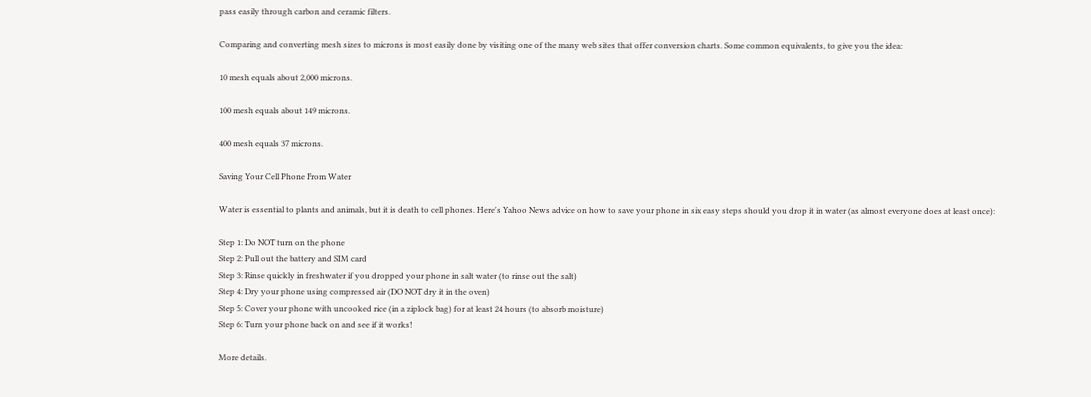pass easily through carbon and ceramic filters.

Comparing and converting mesh sizes to microns is most easily done by visiting one of the many web sites that offer conversion charts. Some common equivalents, to give you the idea:

10 mesh equals about 2,000 microns.

100 mesh equals about 149 microns.

400 mesh equals 37 microns.

Saving Your Cell Phone From Water

Water is essential to plants and animals, but it is death to cell phones. Here's Yahoo News advice on how to save your phone in six easy steps should you drop it in water (as almost everyone does at least once):

Step 1: Do NOT turn on the phone
Step 2: Pull out the battery and SIM card
Step 3: Rinse quickly in freshwater if you dropped your phone in salt water (to rinse out the salt)
Step 4: Dry your phone using compressed air (DO NOT dry it in the oven)
Step 5: Cover your phone with uncooked rice (in a ziplock bag) for at least 24 hours (to absorb moisture)
Step 6: Turn your phone back on and see if it works!

More details.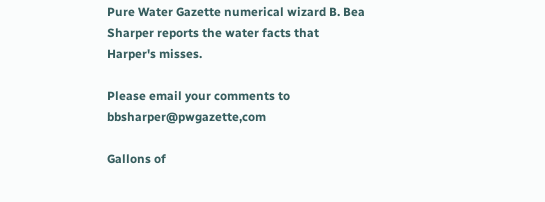Pure Water Gazette numerical wizard B. Bea Sharper reports the water facts that Harper's misses.

Please email your comments to bbsharper@pwgazette,com

Gallons of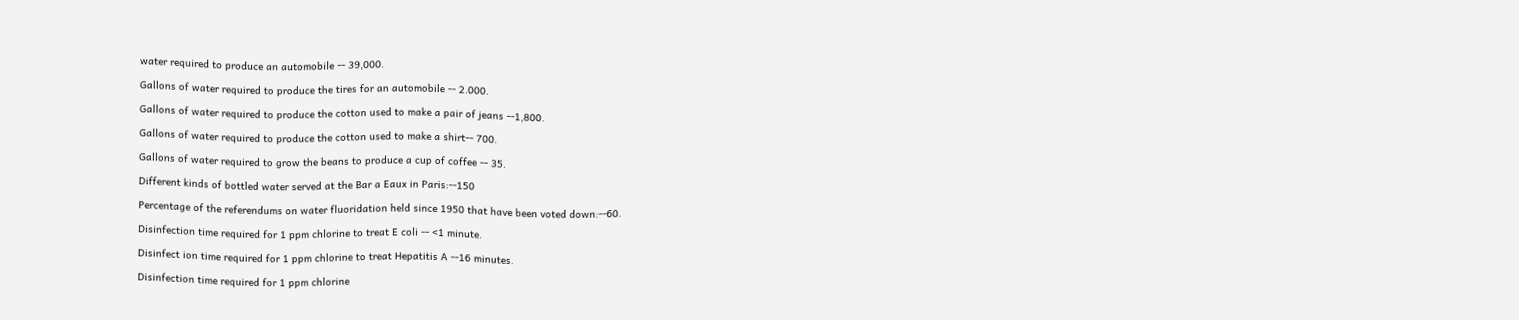water required to produce an automobile -- 39,000.

Gallons of water required to produce the tires for an automobile -- 2.000.

Gallons of water required to produce the cotton used to make a pair of jeans --1,800.

Gallons of water required to produce the cotton used to make a shirt-- 700.

Gallons of water required to grow the beans to produce a cup of coffee -- 35.

Different kinds of bottled water served at the Bar a Eaux in Paris:--150

Percentage of the referendums on water fluoridation held since 1950 that have been voted down:--60.

Disinfection time required for 1 ppm chlorine to treat E coli -- <1 minute.

Disinfect ion time required for 1 ppm chlorine to treat Hepatitis A --16 minutes.

Disinfection time required for 1 ppm chlorine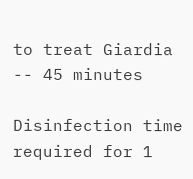to treat Giardia -- 45 minutes

Disinfection time required for 1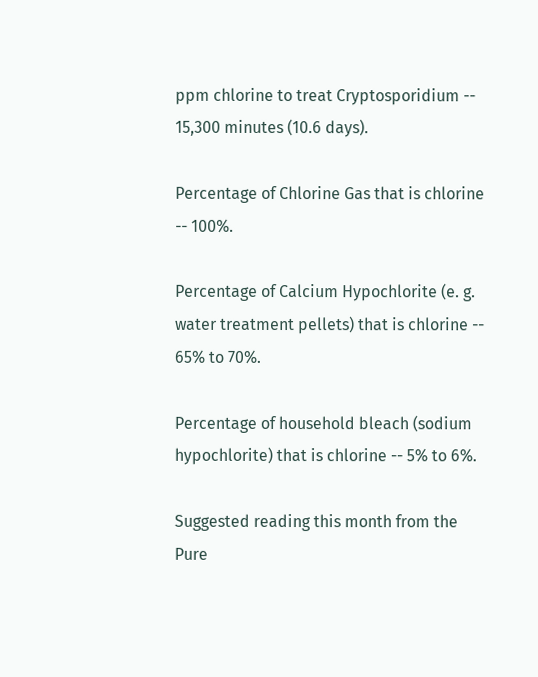ppm chlorine to treat Cryptosporidium -- 15,300 minutes (10.6 days).

Percentage of Chlorine Gas that is chlorine -- 100%.

Percentage of Calcium Hypochlorite (e. g. water treatment pellets) that is chlorine -- 65% to 70%.

Percentage of household bleach (sodium hypochlorite) that is chlorine -- 5% to 6%.

Suggested reading this month from the Pure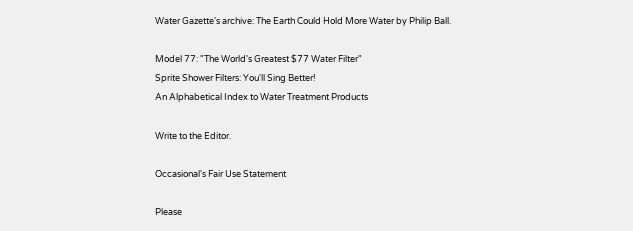Water Gazette's archive: The Earth Could Hold More Water by Philip Ball.

Model 77: "The World's Greatest $77 Water Filter"
Sprite Shower Filters: You'll Sing Better!
An Alphabetical Index to Water Treatment Products

Write to the Editor.

Occasional's Fair Use Statement

Please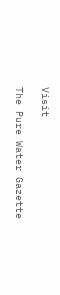Visit

The Pure Water Gazette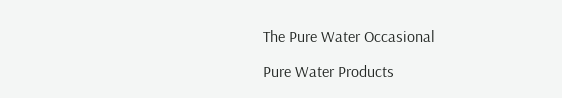The Pure Water Occasional

Pure Water Products